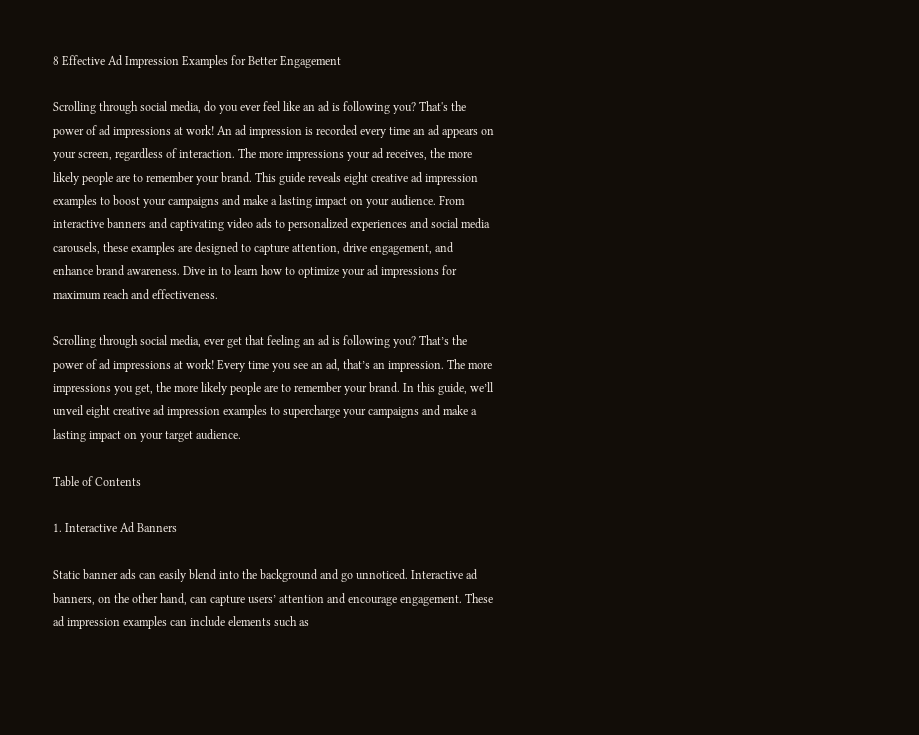8 Effective Ad Impression Examples for Better Engagement

Scrolling through social media, do you ever feel like an ad is following you? That's the power of ad impressions at work! An ad impression is recorded every time an ad appears on your screen, regardless of interaction. The more impressions your ad receives, the more likely people are to remember your brand. This guide reveals eight creative ad impression examples to boost your campaigns and make a lasting impact on your audience. From interactive banners and captivating video ads to personalized experiences and social media carousels, these examples are designed to capture attention, drive engagement, and enhance brand awareness. Dive in to learn how to optimize your ad impressions for maximum reach and effectiveness.

Scrolling through social media, ever get that feeling an ad is following you? That’s the power of ad impressions at work! Every time you see an ad, that’s an impression. The more impressions you get, the more likely people are to remember your brand. In this guide, we’ll unveil eight creative ad impression examples to supercharge your campaigns and make a lasting impact on your target audience.

Table of Contents

1. Interactive Ad Banners

Static banner ads can easily blend into the background and go unnoticed. Interactive ad banners, on the other hand, can capture users’ attention and encourage engagement. These ad impression examples can include elements such as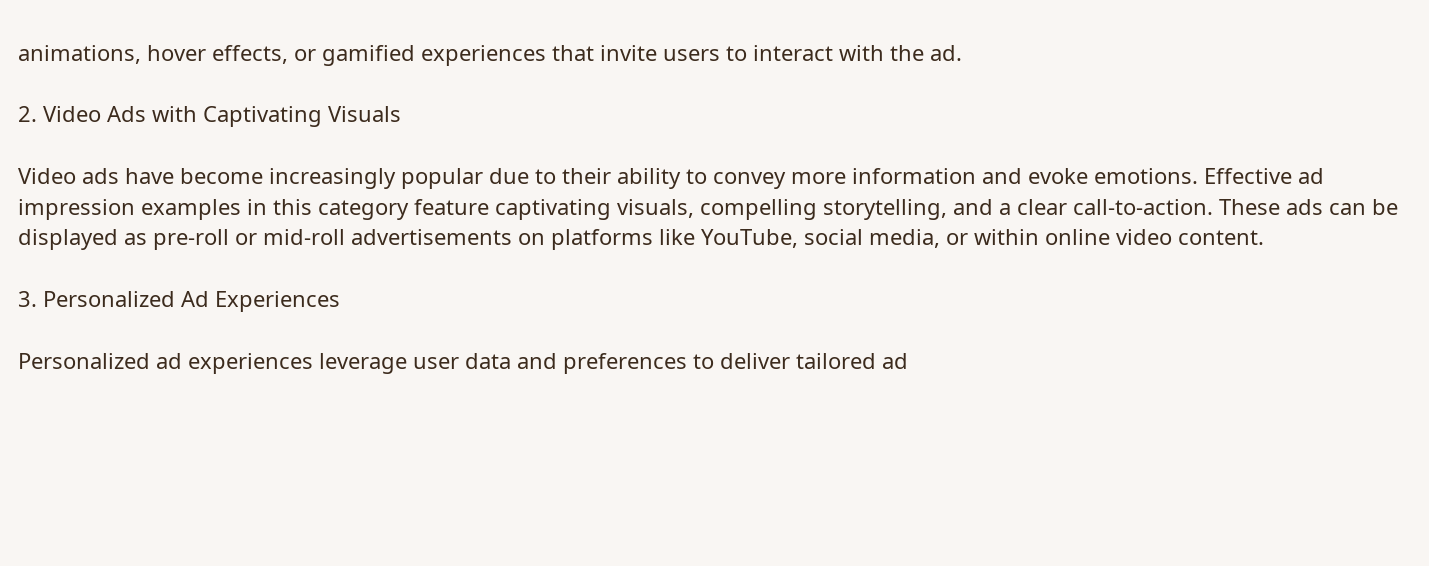animations, hover effects, or gamified experiences that invite users to interact with the ad.

2. Video Ads with Captivating Visuals

Video ads have become increasingly popular due to their ability to convey more information and evoke emotions. Effective ad impression examples in this category feature captivating visuals, compelling storytelling, and a clear call-to-action. These ads can be displayed as pre-roll or mid-roll advertisements on platforms like YouTube, social media, or within online video content.

3. Personalized Ad Experiences

Personalized ad experiences leverage user data and preferences to deliver tailored ad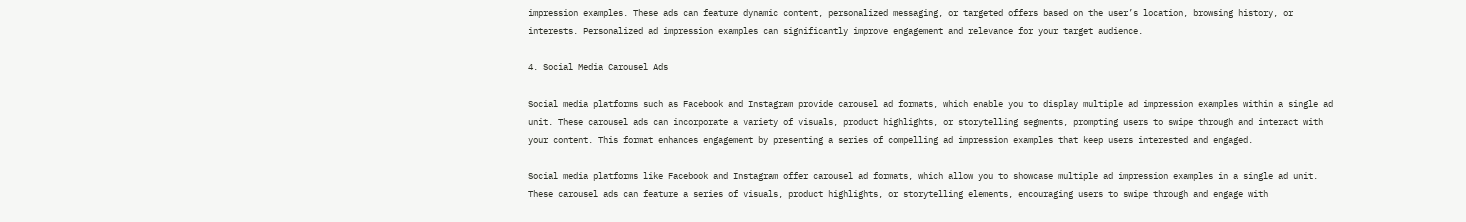impression examples. These ads can feature dynamic content, personalized messaging, or targeted offers based on the user’s location, browsing history, or interests. Personalized ad impression examples can significantly improve engagement and relevance for your target audience.

4. Social Media Carousel Ads

Social media platforms such as Facebook and Instagram provide carousel ad formats, which enable you to display multiple ad impression examples within a single ad unit. These carousel ads can incorporate a variety of visuals, product highlights, or storytelling segments, prompting users to swipe through and interact with your content. This format enhances engagement by presenting a series of compelling ad impression examples that keep users interested and engaged.

Social media platforms like Facebook and Instagram offer carousel ad formats, which allow you to showcase multiple ad impression examples in a single ad unit. These carousel ads can feature a series of visuals, product highlights, or storytelling elements, encouraging users to swipe through and engage with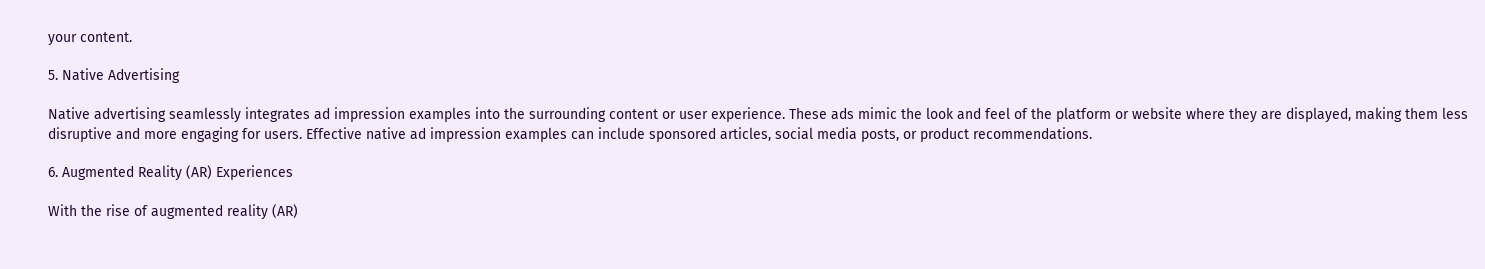your content.

5. Native Advertising

Native advertising seamlessly integrates ad impression examples into the surrounding content or user experience. These ads mimic the look and feel of the platform or website where they are displayed, making them less disruptive and more engaging for users. Effective native ad impression examples can include sponsored articles, social media posts, or product recommendations.

6. Augmented Reality (AR) Experiences

With the rise of augmented reality (AR)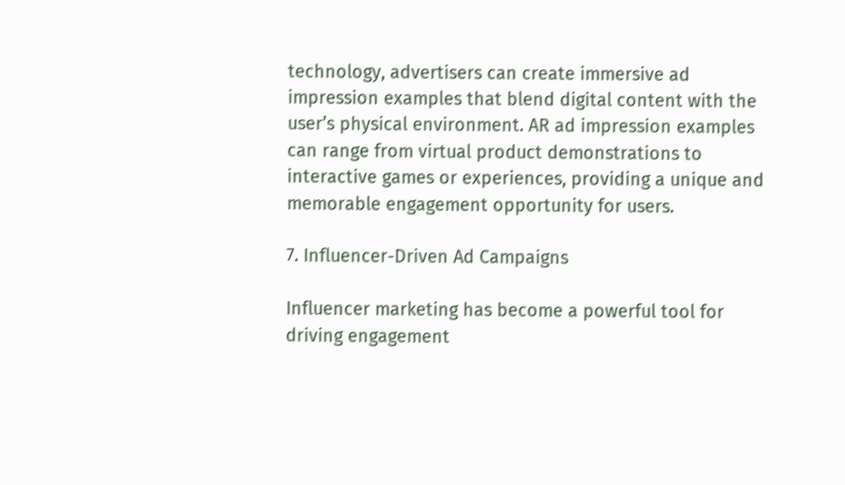technology, advertisers can create immersive ad impression examples that blend digital content with the user’s physical environment. AR ad impression examples can range from virtual product demonstrations to interactive games or experiences, providing a unique and memorable engagement opportunity for users.

7. Influencer-Driven Ad Campaigns

Influencer marketing has become a powerful tool for driving engagement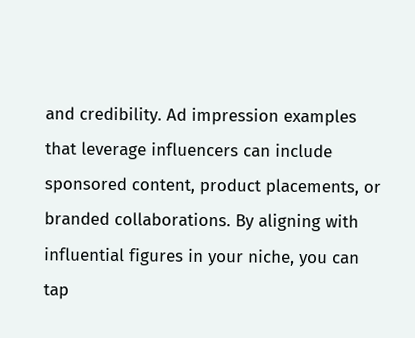and credibility. Ad impression examples that leverage influencers can include sponsored content, product placements, or branded collaborations. By aligning with influential figures in your niche, you can tap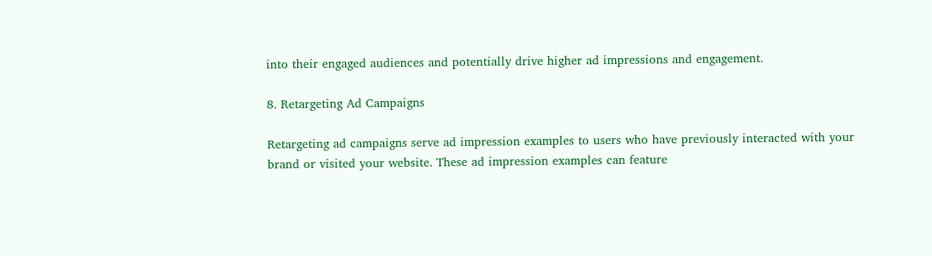into their engaged audiences and potentially drive higher ad impressions and engagement.

8. Retargeting Ad Campaigns

Retargeting ad campaigns serve ad impression examples to users who have previously interacted with your brand or visited your website. These ad impression examples can feature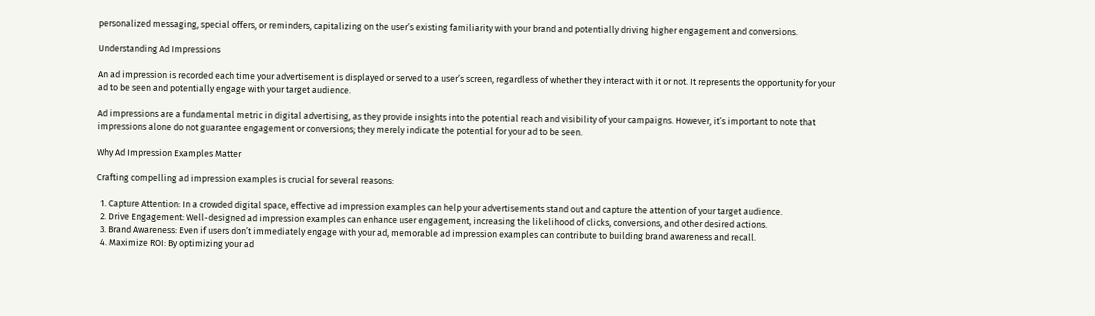personalized messaging, special offers, or reminders, capitalizing on the user’s existing familiarity with your brand and potentially driving higher engagement and conversions.

Understanding Ad Impressions

An ad impression is recorded each time your advertisement is displayed or served to a user’s screen, regardless of whether they interact with it or not. It represents the opportunity for your ad to be seen and potentially engage with your target audience.

Ad impressions are a fundamental metric in digital advertising, as they provide insights into the potential reach and visibility of your campaigns. However, it’s important to note that impressions alone do not guarantee engagement or conversions; they merely indicate the potential for your ad to be seen.

Why Ad Impression Examples Matter

Crafting compelling ad impression examples is crucial for several reasons:

  1. Capture Attention: In a crowded digital space, effective ad impression examples can help your advertisements stand out and capture the attention of your target audience.
  2. Drive Engagement: Well-designed ad impression examples can enhance user engagement, increasing the likelihood of clicks, conversions, and other desired actions.
  3. Brand Awareness: Even if users don’t immediately engage with your ad, memorable ad impression examples can contribute to building brand awareness and recall.
  4. Maximize ROI: By optimizing your ad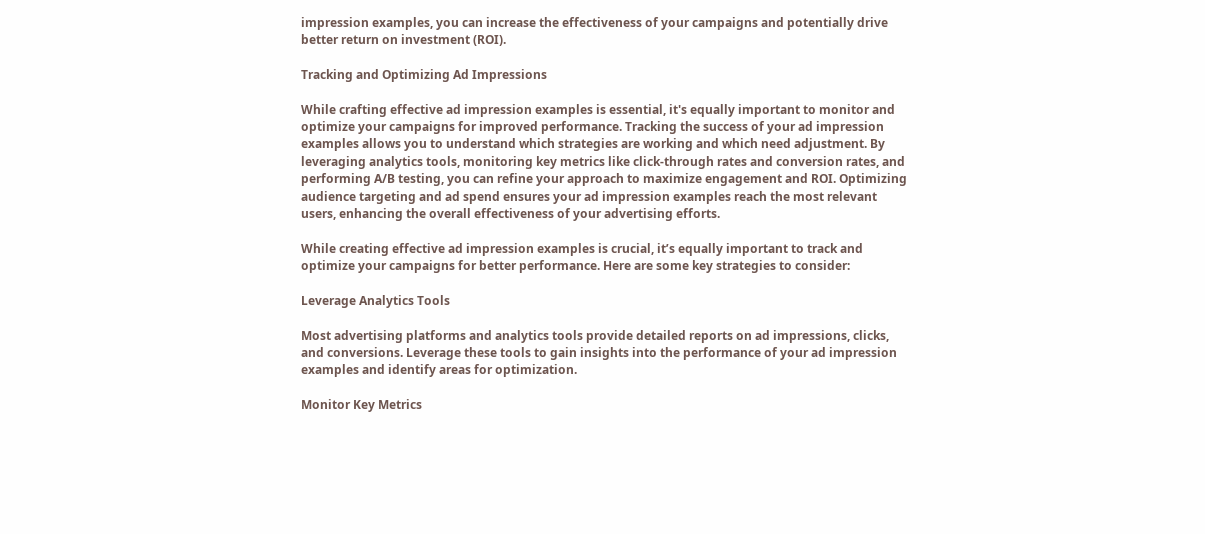impression examples, you can increase the effectiveness of your campaigns and potentially drive better return on investment (ROI).

Tracking and Optimizing Ad Impressions

While crafting effective ad impression examples is essential, it's equally important to monitor and optimize your campaigns for improved performance. Tracking the success of your ad impression examples allows you to understand which strategies are working and which need adjustment. By leveraging analytics tools, monitoring key metrics like click-through rates and conversion rates, and performing A/B testing, you can refine your approach to maximize engagement and ROI. Optimizing audience targeting and ad spend ensures your ad impression examples reach the most relevant users, enhancing the overall effectiveness of your advertising efforts.

While creating effective ad impression examples is crucial, it’s equally important to track and optimize your campaigns for better performance. Here are some key strategies to consider:

Leverage Analytics Tools

Most advertising platforms and analytics tools provide detailed reports on ad impressions, clicks, and conversions. Leverage these tools to gain insights into the performance of your ad impression examples and identify areas for optimization.

Monitor Key Metrics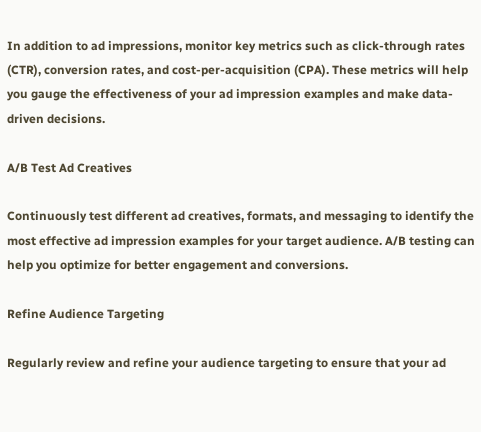In addition to ad impressions, monitor key metrics such as click-through rates (CTR), conversion rates, and cost-per-acquisition (CPA). These metrics will help you gauge the effectiveness of your ad impression examples and make data-driven decisions.

A/B Test Ad Creatives

Continuously test different ad creatives, formats, and messaging to identify the most effective ad impression examples for your target audience. A/B testing can help you optimize for better engagement and conversions.

Refine Audience Targeting

Regularly review and refine your audience targeting to ensure that your ad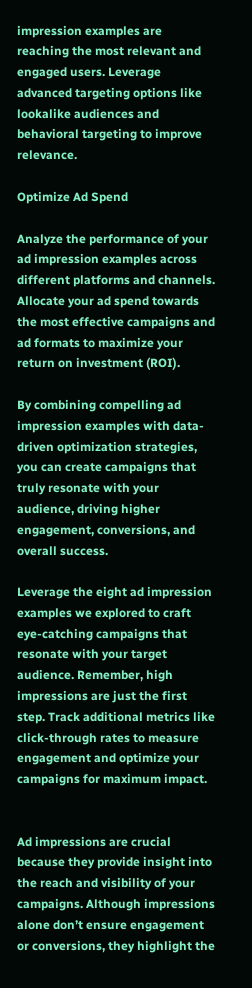impression examples are reaching the most relevant and engaged users. Leverage advanced targeting options like lookalike audiences and behavioral targeting to improve relevance.

Optimize Ad Spend

Analyze the performance of your ad impression examples across different platforms and channels. Allocate your ad spend towards the most effective campaigns and ad formats to maximize your return on investment (ROI).

By combining compelling ad impression examples with data-driven optimization strategies, you can create campaigns that truly resonate with your audience, driving higher engagement, conversions, and overall success.

Leverage the eight ad impression examples we explored to craft eye-catching campaigns that resonate with your target audience. Remember, high impressions are just the first step. Track additional metrics like click-through rates to measure engagement and optimize your campaigns for maximum impact.


Ad impressions are crucial because they provide insight into the reach and visibility of your campaigns. Although impressions alone don’t ensure engagement or conversions, they highlight the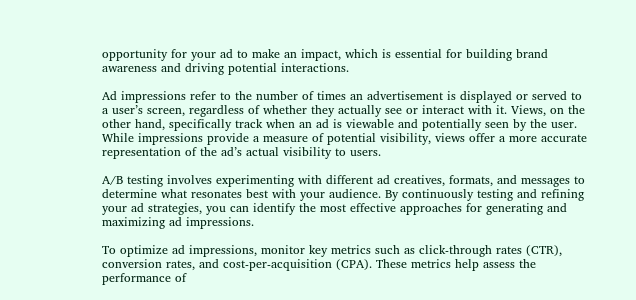opportunity for your ad to make an impact, which is essential for building brand awareness and driving potential interactions.

Ad impressions refer to the number of times an advertisement is displayed or served to a user’s screen, regardless of whether they actually see or interact with it. Views, on the other hand, specifically track when an ad is viewable and potentially seen by the user. While impressions provide a measure of potential visibility, views offer a more accurate representation of the ad’s actual visibility to users.

A/B testing involves experimenting with different ad creatives, formats, and messages to determine what resonates best with your audience. By continuously testing and refining your ad strategies, you can identify the most effective approaches for generating and maximizing ad impressions.

To optimize ad impressions, monitor key metrics such as click-through rates (CTR), conversion rates, and cost-per-acquisition (CPA). These metrics help assess the performance of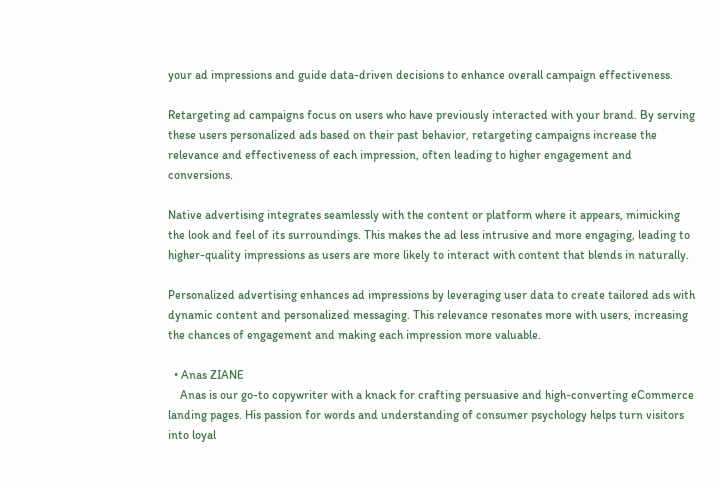your ad impressions and guide data-driven decisions to enhance overall campaign effectiveness.

Retargeting ad campaigns focus on users who have previously interacted with your brand. By serving these users personalized ads based on their past behavior, retargeting campaigns increase the relevance and effectiveness of each impression, often leading to higher engagement and conversions.

Native advertising integrates seamlessly with the content or platform where it appears, mimicking the look and feel of its surroundings. This makes the ad less intrusive and more engaging, leading to higher-quality impressions as users are more likely to interact with content that blends in naturally.

Personalized advertising enhances ad impressions by leveraging user data to create tailored ads with dynamic content and personalized messaging. This relevance resonates more with users, increasing the chances of engagement and making each impression more valuable.

  • Anas ZIANE
    Anas is our go-to copywriter with a knack for crafting persuasive and high-converting eCommerce landing pages. His passion for words and understanding of consumer psychology helps turn visitors into loyal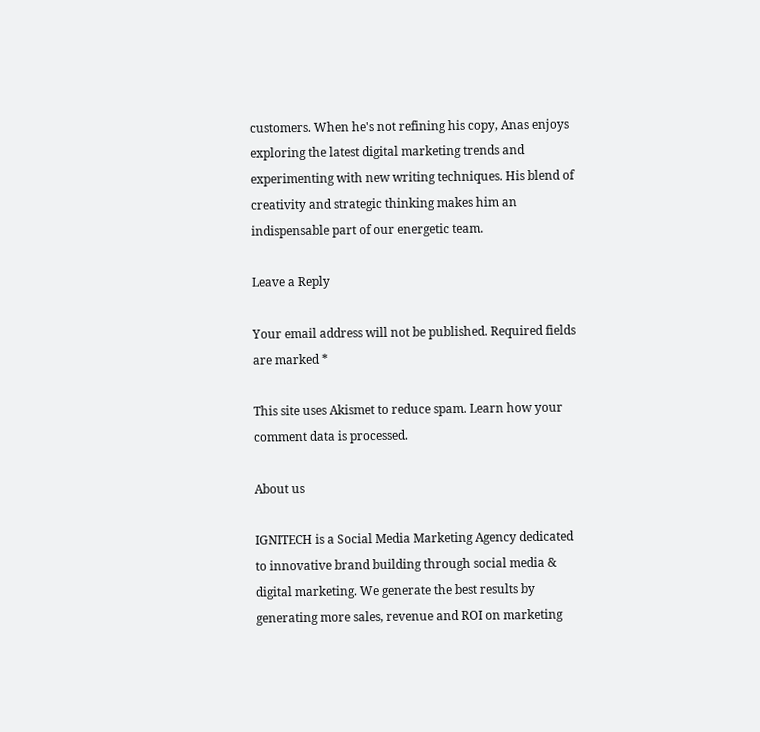customers. When he's not refining his copy, Anas enjoys exploring the latest digital marketing trends and experimenting with new writing techniques. His blend of creativity and strategic thinking makes him an indispensable part of our energetic team.

Leave a Reply

Your email address will not be published. Required fields are marked *

This site uses Akismet to reduce spam. Learn how your comment data is processed.

About us

IGNITECH is a Social Media Marketing Agency dedicated to innovative brand building through social media & digital marketing. We generate the best results by generating more sales, revenue and ROI on marketing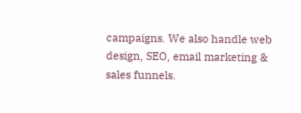campaigns. We also handle web design, SEO, email marketing & sales funnels.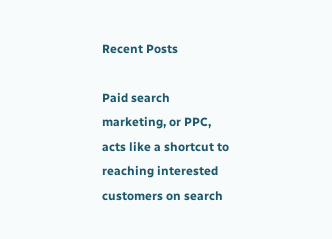Recent Posts

Paid search marketing, or PPC, acts like a shortcut to reaching interested customers on search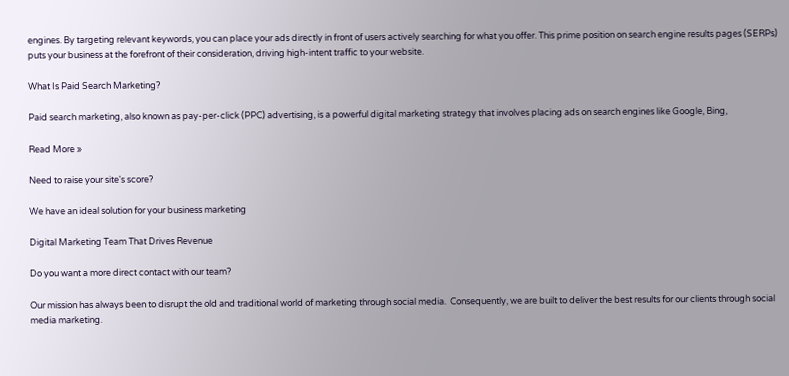engines. By targeting relevant keywords, you can place your ads directly in front of users actively searching for what you offer. This prime position on search engine results pages (SERPs) puts your business at the forefront of their consideration, driving high-intent traffic to your website.

What Is Paid Search Marketing?

Paid search marketing, also known as pay-per-click (PPC) advertising, is a powerful digital marketing strategy that involves placing ads on search engines like Google, Bing,

Read More »

Need to raise your site's score?

We have an ideal solution for your business marketing

Digital Marketing Team That Drives Revenue

Do you want a more direct contact with our team?

Our mission has always been to disrupt the old and traditional world of marketing through social media.  Consequently, we are built to deliver the best results for our clients through social media marketing.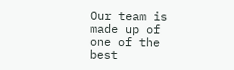Our team is made up of one of the best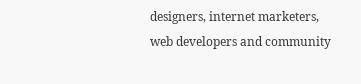designers, internet marketers, web developers and community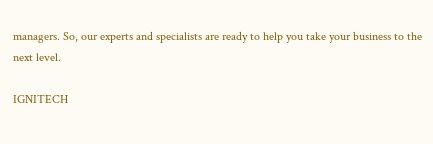managers. So, our experts and specialists are ready to help you take your business to the next level.

IGNITECH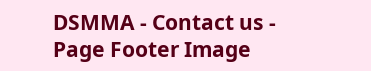DSMMA - Contact us - Page Footer Image